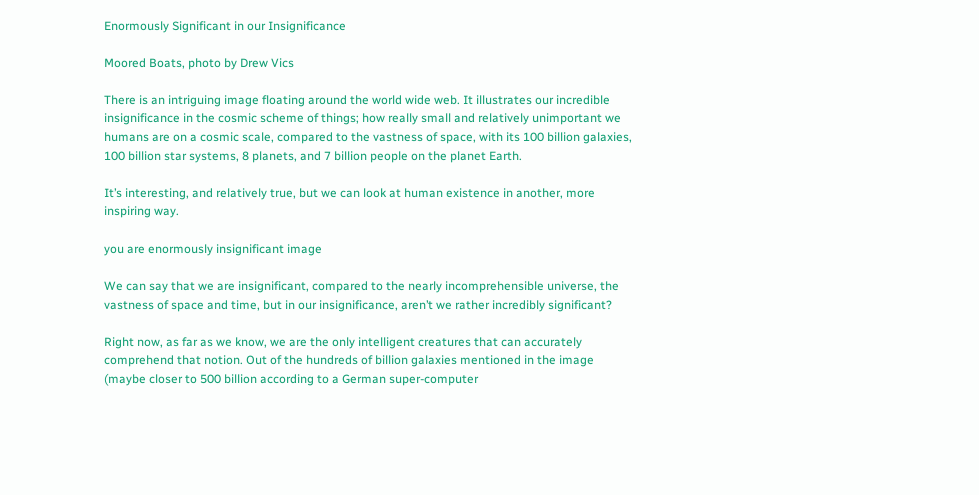Enormously Significant in our Insignificance

Moored Boats, photo by Drew Vics

There is an intriguing image floating around the world wide web. It illustrates our incredible insignificance in the cosmic scheme of things; how really small and relatively unimportant we humans are on a cosmic scale, compared to the vastness of space, with its 100 billion galaxies, 100 billion star systems, 8 planets, and 7 billion people on the planet Earth.

It’s interesting, and relatively true, but we can look at human existence in another, more inspiring way.

you are enormously insignificant image

We can say that we are insignificant, compared to the nearly incomprehensible universe, the vastness of space and time, but in our insignificance, aren’t we rather incredibly significant?

Right now, as far as we know, we are the only intelligent creatures that can accurately comprehend that notion. Out of the hundreds of billion galaxies mentioned in the image (maybe closer to 500 billion according to a German super-computer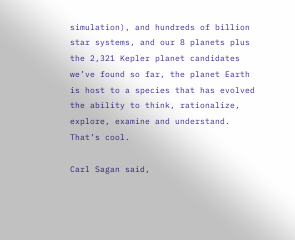simulation), and hundreds of billion star systems, and our 8 planets plus the 2,321 Kepler planet candidates we’ve found so far, the planet Earth is host to a species that has evolved the ability to think, rationalize, explore, examine and understand. That’s cool.

Carl Sagan said,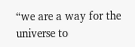“we are a way for the universe to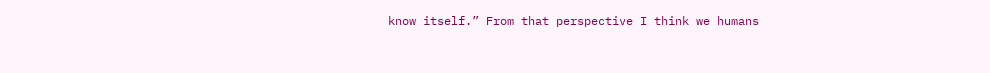know itself.” From that perspective I think we humans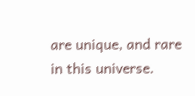are unique, and rare in this universe.